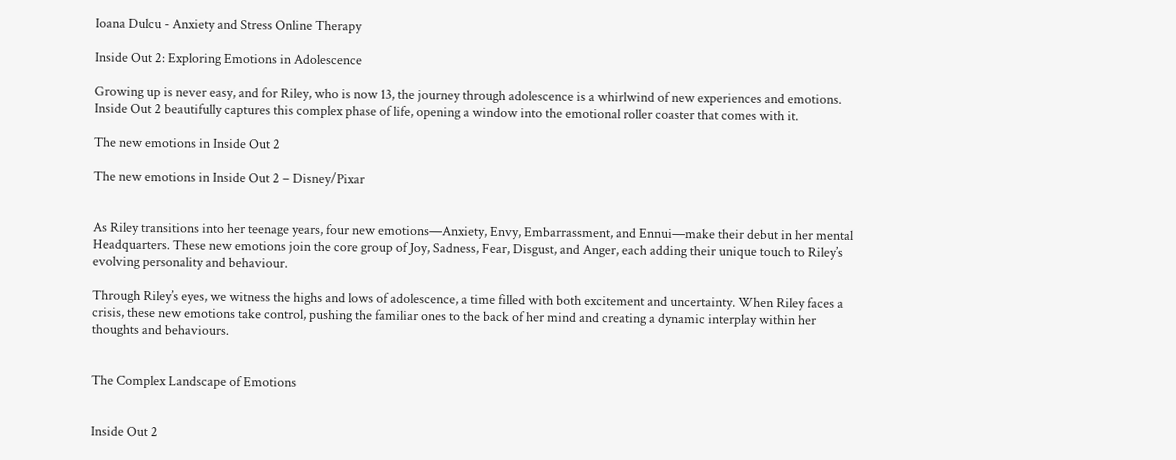Ioana Dulcu - Anxiety and Stress Online Therapy

Inside Out 2: Exploring Emotions in Adolescence

Growing up is never easy, and for Riley, who is now 13, the journey through adolescence is a whirlwind of new experiences and emotions. Inside Out 2 beautifully captures this complex phase of life, opening a window into the emotional roller coaster that comes with it.

The new emotions in Inside Out 2

The new emotions in Inside Out 2 – Disney/Pixar


As Riley transitions into her teenage years, four new emotions—Anxiety, Envy, Embarrassment, and Ennui—make their debut in her mental Headquarters. These new emotions join the core group of Joy, Sadness, Fear, Disgust, and Anger, each adding their unique touch to Riley’s evolving personality and behaviour.

Through Riley’s eyes, we witness the highs and lows of adolescence, a time filled with both excitement and uncertainty. When Riley faces a crisis, these new emotions take control, pushing the familiar ones to the back of her mind and creating a dynamic interplay within her thoughts and behaviours.


The Complex Landscape of Emotions


Inside Out 2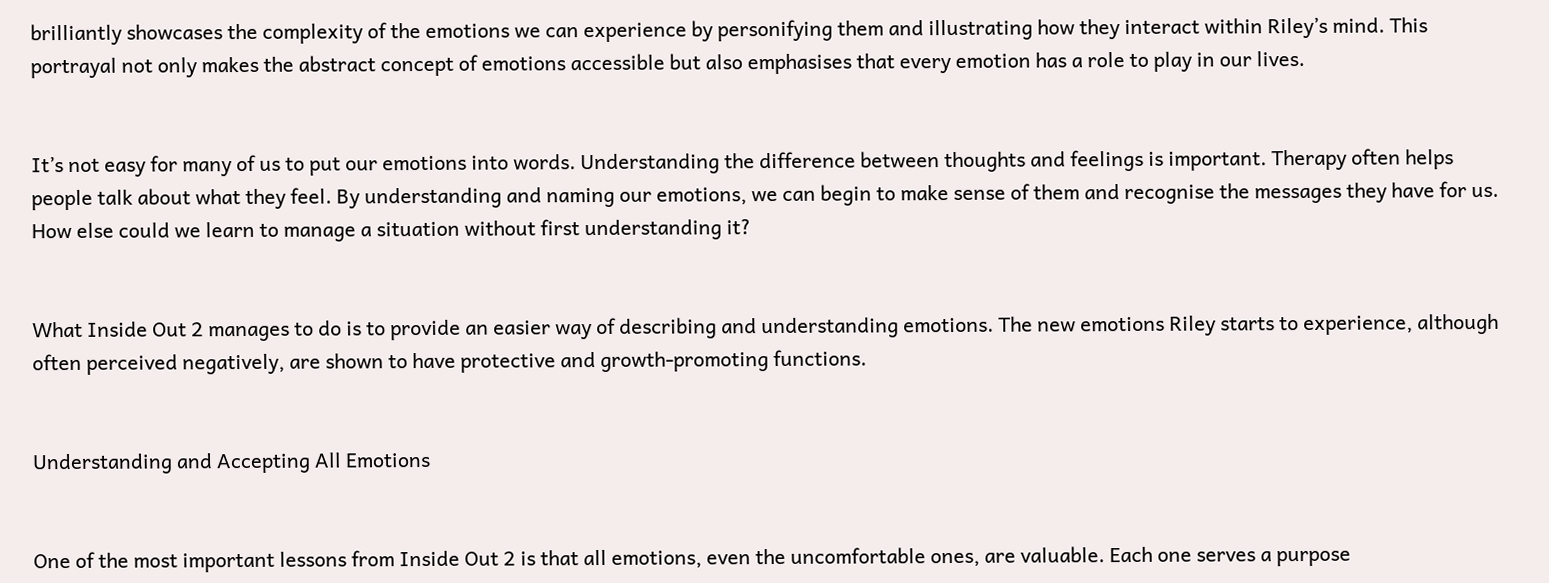brilliantly showcases the complexity of the emotions we can experience by personifying them and illustrating how they interact within Riley’s mind. This portrayal not only makes the abstract concept of emotions accessible but also emphasises that every emotion has a role to play in our lives.


It’s not easy for many of us to put our emotions into words. Understanding the difference between thoughts and feelings is important. Therapy often helps people talk about what they feel. By understanding and naming our emotions, we can begin to make sense of them and recognise the messages they have for us. How else could we learn to manage a situation without first understanding it?


What Inside Out 2 manages to do is to provide an easier way of describing and understanding emotions. The new emotions Riley starts to experience, although often perceived negatively, are shown to have protective and growth-promoting functions.


Understanding and Accepting All Emotions


One of the most important lessons from Inside Out 2 is that all emotions, even the uncomfortable ones, are valuable. Each one serves a purpose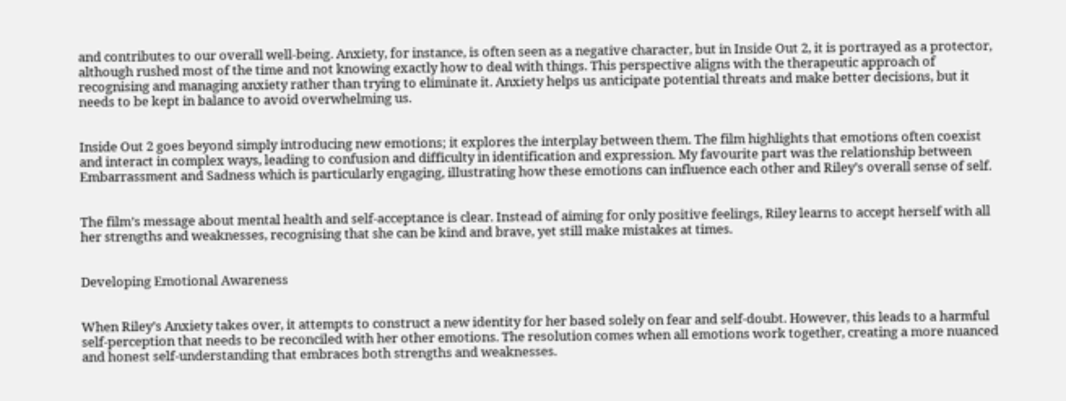and contributes to our overall well-being. Anxiety, for instance, is often seen as a negative character, but in Inside Out 2, it is portrayed as a protector, although rushed most of the time and not knowing exactly how to deal with things. This perspective aligns with the therapeutic approach of recognising and managing anxiety rather than trying to eliminate it. Anxiety helps us anticipate potential threats and make better decisions, but it needs to be kept in balance to avoid overwhelming us.


Inside Out 2 goes beyond simply introducing new emotions; it explores the interplay between them. The film highlights that emotions often coexist and interact in complex ways, leading to confusion and difficulty in identification and expression. My favourite part was the relationship between Embarrassment and Sadness which is particularly engaging, illustrating how these emotions can influence each other and Riley’s overall sense of self.


The film’s message about mental health and self-acceptance is clear. Instead of aiming for only positive feelings, Riley learns to accept herself with all her strengths and weaknesses, recognising that she can be kind and brave, yet still make mistakes at times.


Developing Emotional Awareness


When Riley’s Anxiety takes over, it attempts to construct a new identity for her based solely on fear and self-doubt. However, this leads to a harmful self-perception that needs to be reconciled with her other emotions. The resolution comes when all emotions work together, creating a more nuanced and honest self-understanding that embraces both strengths and weaknesses.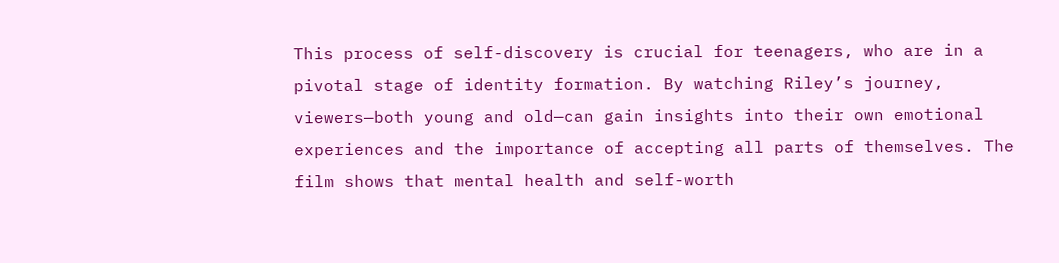This process of self-discovery is crucial for teenagers, who are in a pivotal stage of identity formation. By watching Riley’s journey, viewers—both young and old—can gain insights into their own emotional experiences and the importance of accepting all parts of themselves. The film shows that mental health and self-worth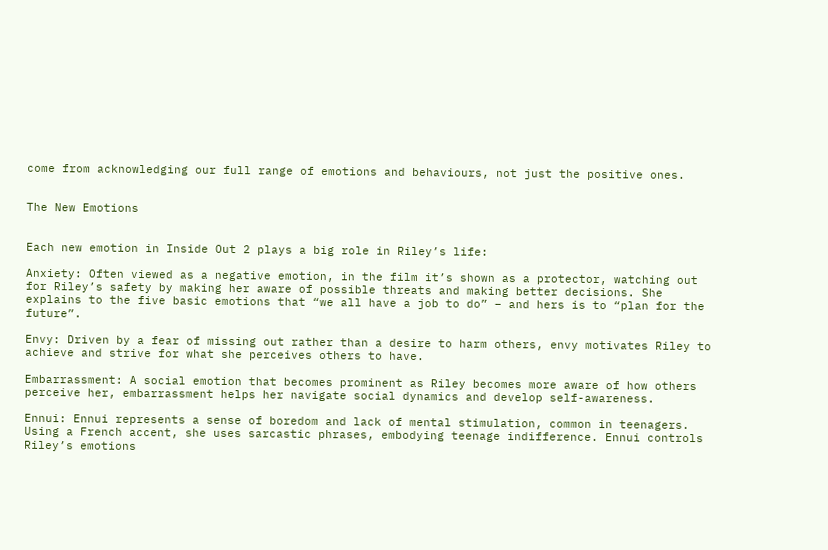come from acknowledging our full range of emotions and behaviours, not just the positive ones.


The New Emotions


Each new emotion in Inside Out 2 plays a big role in Riley’s life:

Anxiety: Often viewed as a negative emotion, in the film it’s shown as a protector, watching out for Riley’s safety by making her aware of possible threats and making better decisions. She explains to the five basic emotions that “we all have a job to do” – and hers is to “plan for the future”.

Envy: Driven by a fear of missing out rather than a desire to harm others, envy motivates Riley to achieve and strive for what she perceives others to have.

Embarrassment: A social emotion that becomes prominent as Riley becomes more aware of how others perceive her, embarrassment helps her navigate social dynamics and develop self-awareness.

Ennui: Ennui represents a sense of boredom and lack of mental stimulation, common in teenagers. Using a French accent, she uses sarcastic phrases, embodying teenage indifference. Ennui controls Riley’s emotions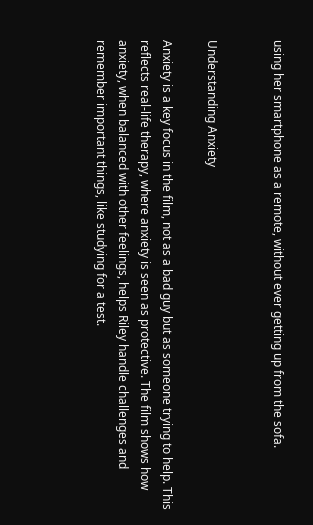using her smartphone as a remote, without ever getting up from the sofa.


Understanding Anxiety

Anxiety is a key focus in the film, not as a bad guy but as someone trying to help. This reflects real-life therapy, where anxiety is seen as protective. The film shows how anxiety, when balanced with other feelings, helps Riley handle challenges and remember important things, like studying for a test.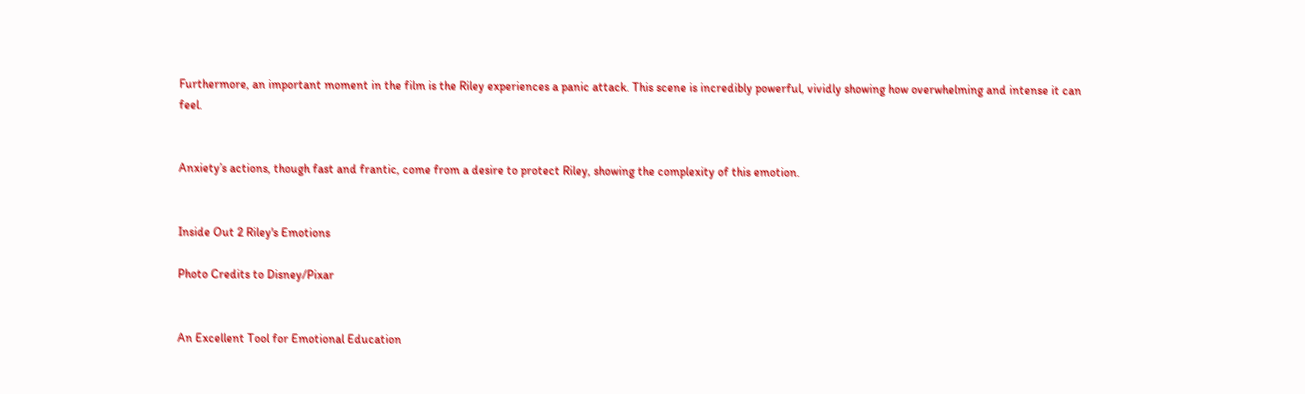Furthermore, an important moment in the film is the Riley experiences a panic attack. This scene is incredibly powerful, vividly showing how overwhelming and intense it can feel.


Anxiety’s actions, though fast and frantic, come from a desire to protect Riley, showing the complexity of this emotion.


Inside Out 2 Riley's Emotions

Photo Credits to Disney/Pixar


An Excellent Tool for Emotional Education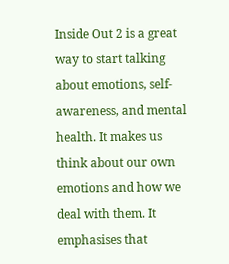Inside Out 2 is a great way to start talking about emotions, self-awareness, and mental health. It makes us think about our own emotions and how we deal with them. It emphasises that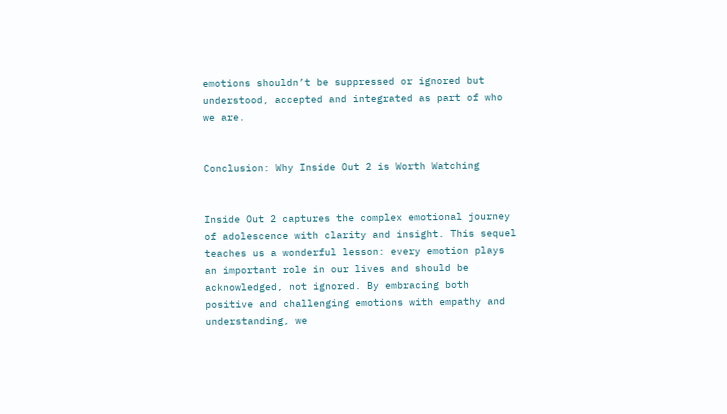emotions shouldn’t be suppressed or ignored but understood, accepted and integrated as part of who we are.


Conclusion: Why Inside Out 2 is Worth Watching


Inside Out 2 captures the complex emotional journey of adolescence with clarity and insight. This sequel teaches us a wonderful lesson: every emotion plays an important role in our lives and should be acknowledged, not ignored. By embracing both positive and challenging emotions with empathy and understanding, we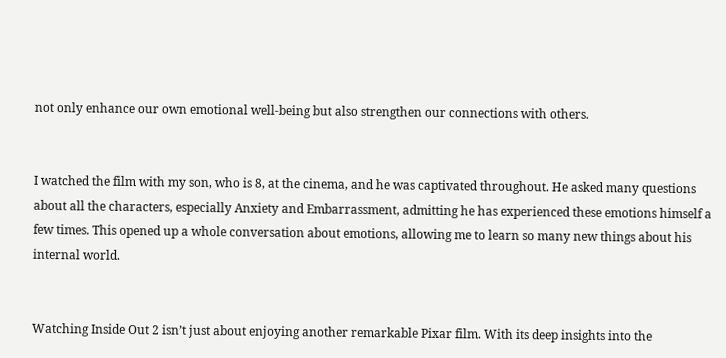not only enhance our own emotional well-being but also strengthen our connections with others.


I watched the film with my son, who is 8, at the cinema, and he was captivated throughout. He asked many questions about all the characters, especially Anxiety and Embarrassment, admitting he has experienced these emotions himself a few times. This opened up a whole conversation about emotions, allowing me to learn so many new things about his internal world.


Watching Inside Out 2 isn’t just about enjoying another remarkable Pixar film. With its deep insights into the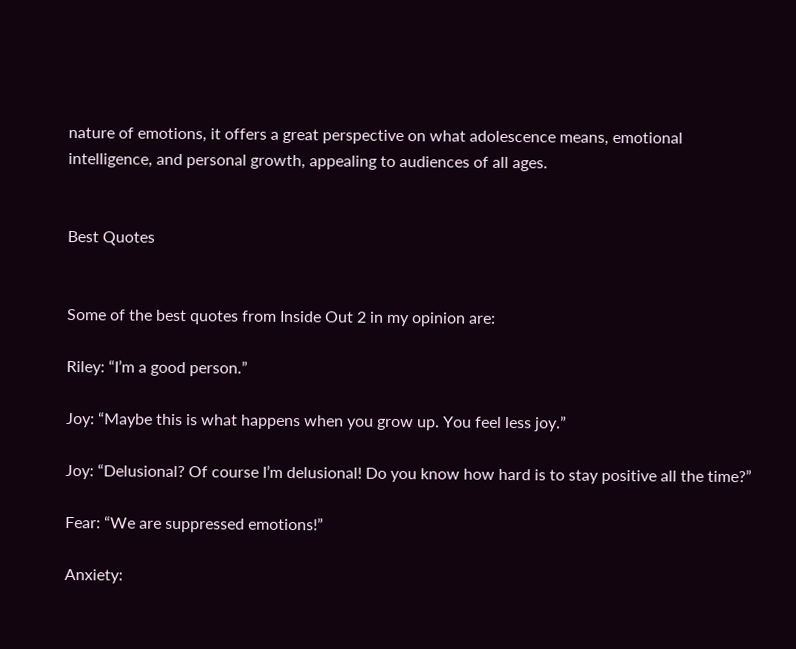nature of emotions, it offers a great perspective on what adolescence means, emotional intelligence, and personal growth, appealing to audiences of all ages.


Best Quotes


Some of the best quotes from Inside Out 2 in my opinion are:

Riley: “I’m a good person.”

Joy: “Maybe this is what happens when you grow up. You feel less joy.”

Joy: “Delusional? Of course I’m delusional! Do you know how hard is to stay positive all the time?”

Fear: “We are suppressed emotions!”

Anxiety: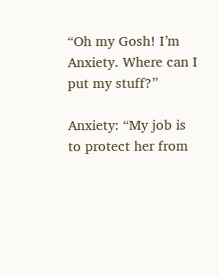“Oh my Gosh! I’m Anxiety. Where can I put my stuff?”

Anxiety: “My job is to protect her from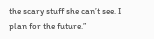the scary stuff she can’t see. I plan for the future.”